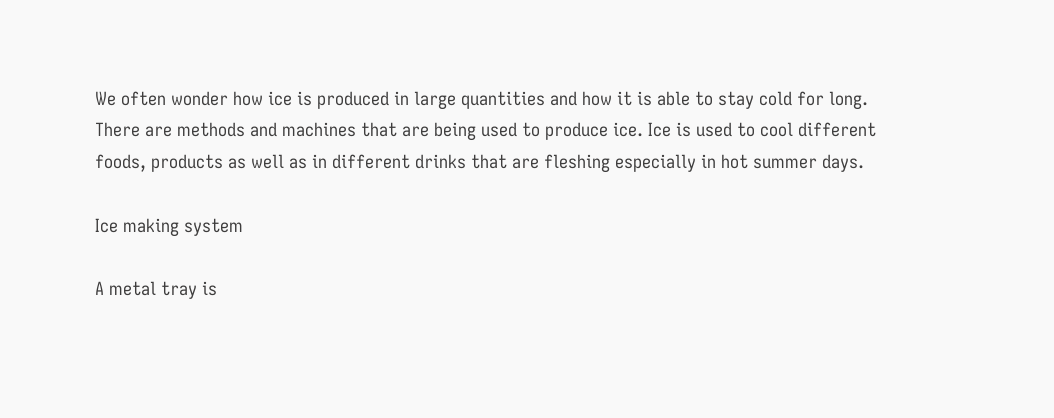We often wonder how ice is produced in large quantities and how it is able to stay cold for long. There are methods and machines that are being used to produce ice. Ice is used to cool different foods, products as well as in different drinks that are fleshing especially in hot summer days.

Ice making system

A metal tray is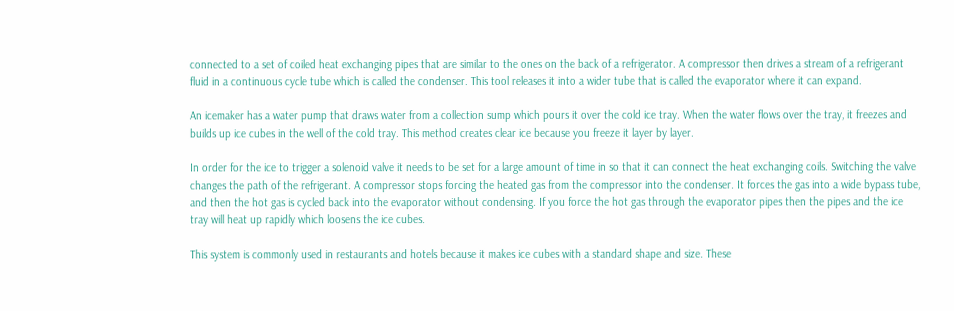connected to a set of coiled heat exchanging pipes that are similar to the ones on the back of a refrigerator. A compressor then drives a stream of a refrigerant fluid in a continuous cycle tube which is called the condenser. This tool releases it into a wider tube that is called the evaporator where it can expand.

An icemaker has a water pump that draws water from a collection sump which pours it over the cold ice tray. When the water flows over the tray, it freezes and builds up ice cubes in the well of the cold tray. This method creates clear ice because you freeze it layer by layer.

In order for the ice to trigger a solenoid valve it needs to be set for a large amount of time in so that it can connect the heat exchanging coils. Switching the valve changes the path of the refrigerant. A compressor stops forcing the heated gas from the compressor into the condenser. It forces the gas into a wide bypass tube, and then the hot gas is cycled back into the evaporator without condensing. If you force the hot gas through the evaporator pipes then the pipes and the ice tray will heat up rapidly which loosens the ice cubes.

This system is commonly used in restaurants and hotels because it makes ice cubes with a standard shape and size. These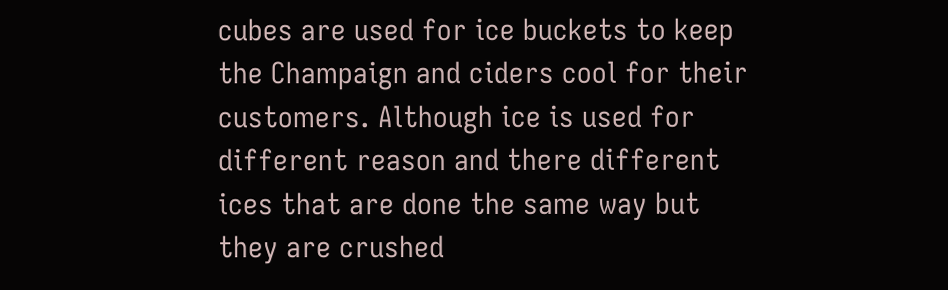cubes are used for ice buckets to keep the Champaign and ciders cool for their customers. Although ice is used for different reason and there different ices that are done the same way but they are crushed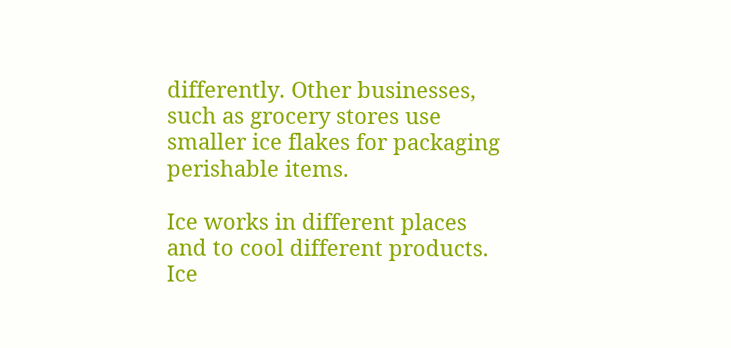differently. Other businesses, such as grocery stores use smaller ice flakes for packaging perishable items.

Ice works in different places and to cool different products. Ice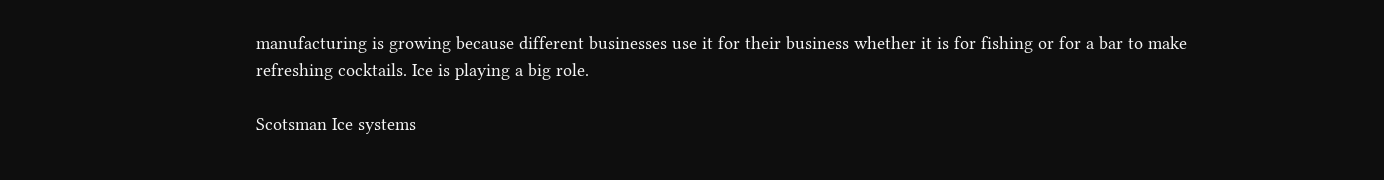manufacturing is growing because different businesses use it for their business whether it is for fishing or for a bar to make refreshing cocktails. Ice is playing a big role.

Scotsman Ice systems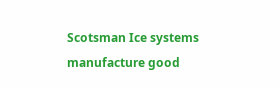Scotsman Ice systems manufacture good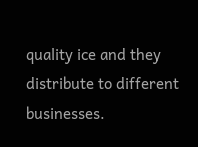quality ice and they distribute to different businesses.